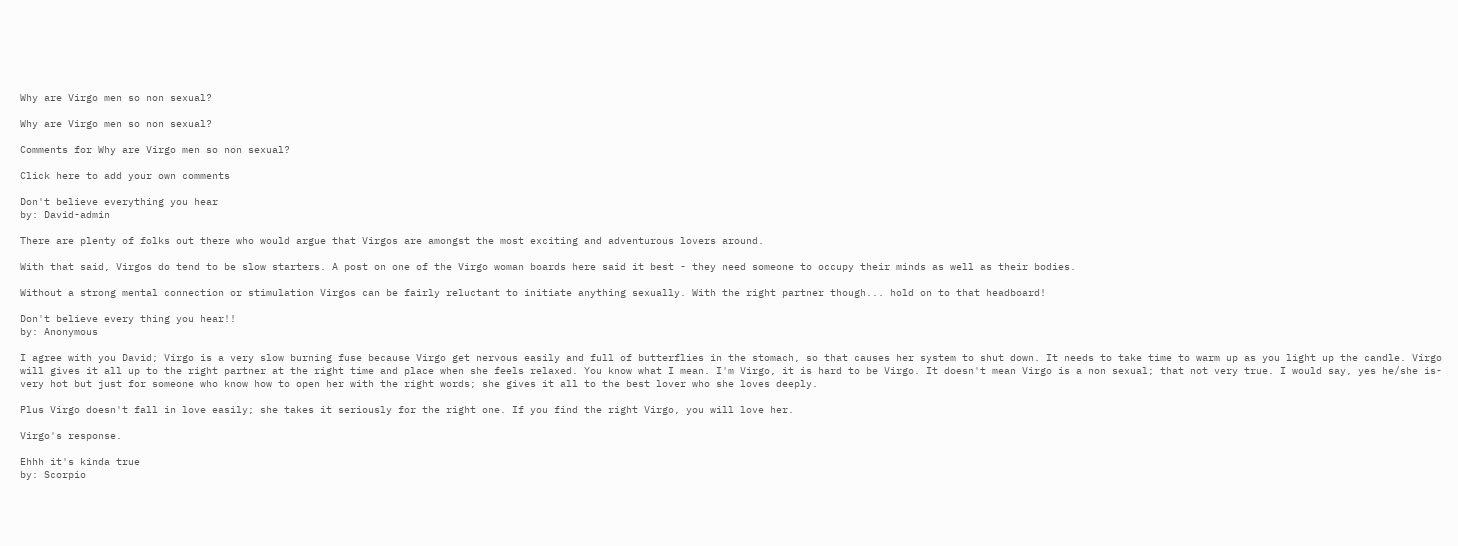Why are Virgo men so non sexual?

Why are Virgo men so non sexual?

Comments for Why are Virgo men so non sexual?

Click here to add your own comments

Don't believe everything you hear
by: David-admin

There are plenty of folks out there who would argue that Virgos are amongst the most exciting and adventurous lovers around.

With that said, Virgos do tend to be slow starters. A post on one of the Virgo woman boards here said it best - they need someone to occupy their minds as well as their bodies.

Without a strong mental connection or stimulation Virgos can be fairly reluctant to initiate anything sexually. With the right partner though... hold on to that headboard!

Don't believe every thing you hear!!
by: Anonymous

I agree with you David; Virgo is a very slow burning fuse because Virgo get nervous easily and full of butterflies in the stomach, so that causes her system to shut down. It needs to take time to warm up as you light up the candle. Virgo will gives it all up to the right partner at the right time and place when she feels relaxed. You know what I mean. I'm Virgo, it is hard to be Virgo. It doesn't mean Virgo is a non sexual; that not very true. I would say, yes he/she is-very hot but just for someone who know how to open her with the right words; she gives it all to the best lover who she loves deeply.

Plus Virgo doesn't fall in love easily; she takes it seriously for the right one. If you find the right Virgo, you will love her.

Virgo's response.

Ehhh it's kinda true
by: Scorpio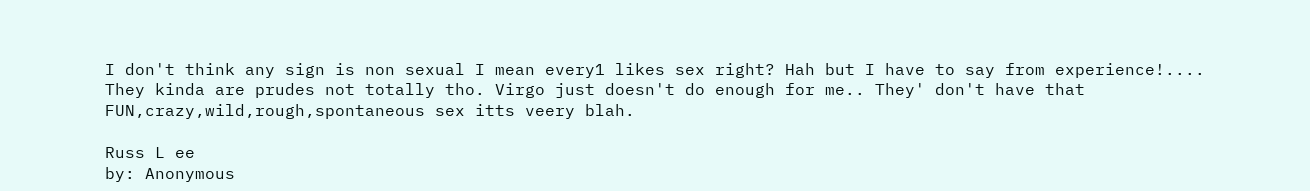I don't think any sign is non sexual I mean every1 likes sex right? Hah but I have to say from experience!.... They kinda are prudes not totally tho. Virgo just doesn't do enough for me.. They' don't have that FUN,crazy,wild,rough,spontaneous sex itts veery blah.

Russ L ee
by: Anonymous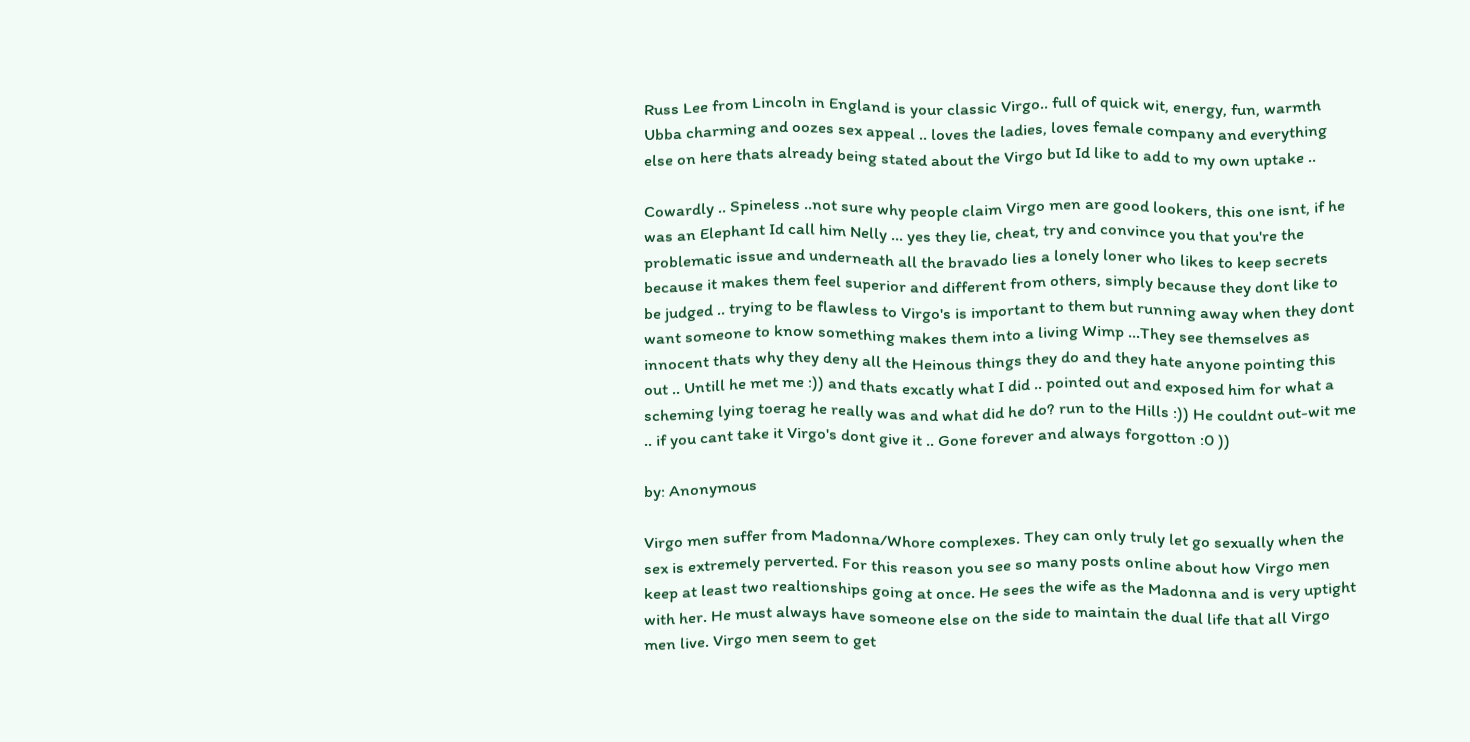Russ Lee from Lincoln in England is your classic Virgo.. full of quick wit, energy, fun, warmth Ubba charming and oozes sex appeal .. loves the ladies, loves female company and everything else on here thats already being stated about the Virgo but Id like to add to my own uptake ..

Cowardly .. Spineless ..not sure why people claim Virgo men are good lookers, this one isnt, if he was an Elephant Id call him Nelly ... yes they lie, cheat, try and convince you that you're the problematic issue and underneath all the bravado lies a lonely loner who likes to keep secrets because it makes them feel superior and different from others, simply because they dont like to be judged .. trying to be flawless to Virgo's is important to them but running away when they dont want someone to know something makes them into a living Wimp ...They see themselves as innocent thats why they deny all the Heinous things they do and they hate anyone pointing this out .. Untill he met me :)) and thats excatly what I did .. pointed out and exposed him for what a scheming lying toerag he really was and what did he do? run to the Hills :)) He couldnt out-wit me .. if you cant take it Virgo's dont give it .. Gone forever and always forgotton :0 ))

by: Anonymous

Virgo men suffer from Madonna/Whore complexes. They can only truly let go sexually when the sex is extremely perverted. For this reason you see so many posts online about how Virgo men keep at least two realtionships going at once. He sees the wife as the Madonna and is very uptight with her. He must always have someone else on the side to maintain the dual life that all Virgo men live. Virgo men seem to get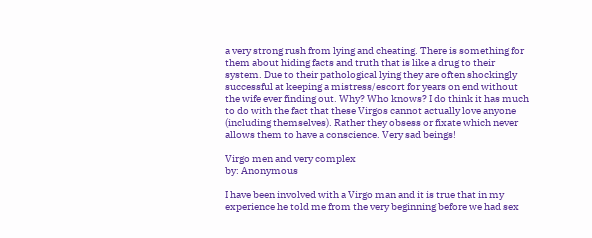a very strong rush from lying and cheating. There is something for them about hiding facts and truth that is like a drug to their system. Due to their pathological lying they are often shockingly successful at keeping a mistress/escort for years on end without the wife ever finding out. Why? Who knows? I do think it has much to do with the fact that these Virgos cannot actually love anyone (including themselves). Rather they obsess or fixate which never allows them to have a conscience. Very sad beings!

Virgo men and very complex
by: Anonymous

I have been involved with a Virgo man and it is true that in my experience he told me from the very beginning before we had sex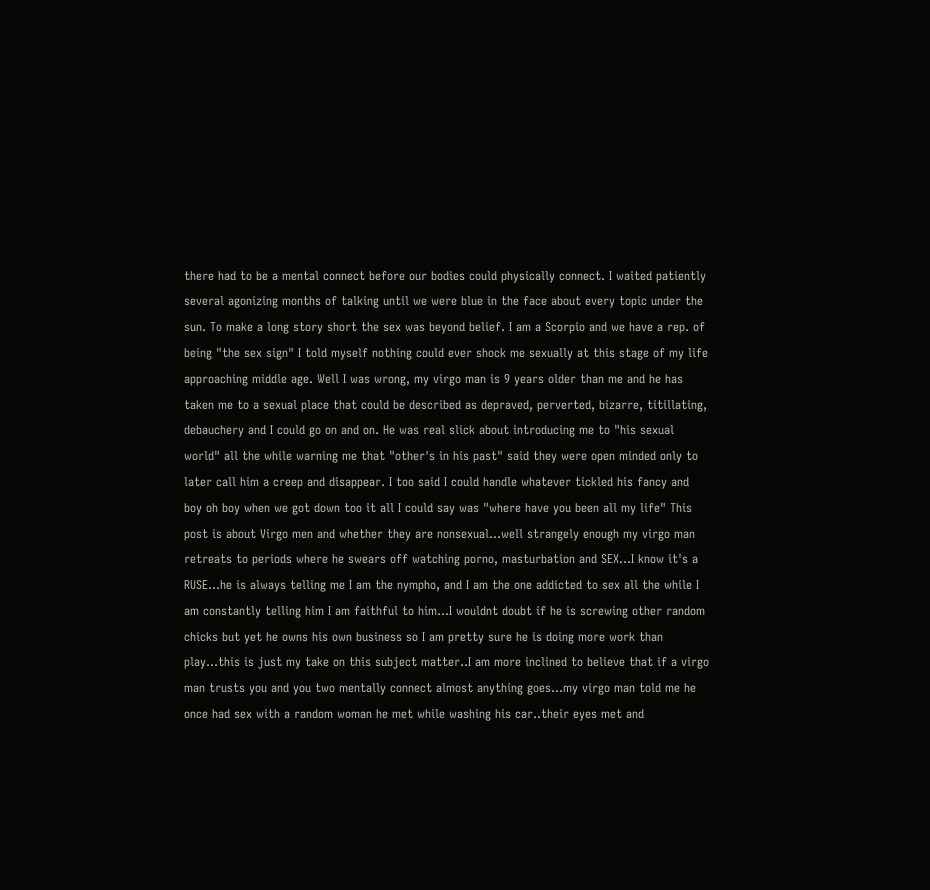there had to be a mental connect before our bodies could physically connect. I waited patiently several agonizing months of talking until we were blue in the face about every topic under the sun. To make a long story short the sex was beyond belief. I am a Scorpio and we have a rep. of being "the sex sign" I told myself nothing could ever shock me sexually at this stage of my life approaching middle age. Well I was wrong, my virgo man is 9 years older than me and he has taken me to a sexual place that could be described as depraved, perverted, bizarre, titillating, debauchery and I could go on and on. He was real slick about introducing me to "his sexual world" all the while warning me that "other's in his past" said they were open minded only to later call him a creep and disappear. I too said I could handle whatever tickled his fancy and boy oh boy when we got down too it all I could say was "where have you been all my life" This post is about Virgo men and whether they are nonsexual...well strangely enough my virgo man retreats to periods where he swears off watching porno, masturbation and SEX...I know it's a RUSE...he is always telling me I am the nympho, and I am the one addicted to sex all the while I am constantly telling him I am faithful to him...I wouldnt doubt if he is screwing other random chicks but yet he owns his own business so I am pretty sure he is doing more work than play...this is just my take on this subject matter..I am more inclined to believe that if a virgo man trusts you and you two mentally connect almost anything goes...my virgo man told me he once had sex with a random woman he met while washing his car..their eyes met and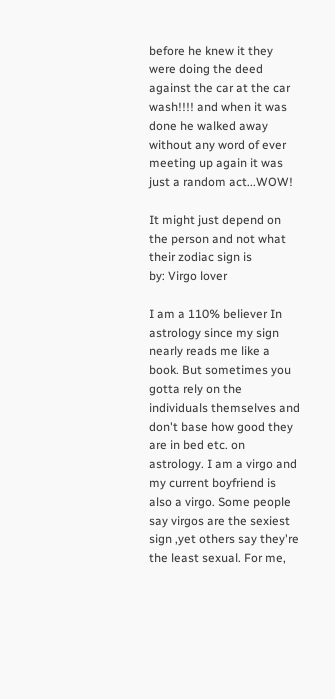before he knew it they were doing the deed against the car at the car wash!!!! and when it was done he walked away without any word of ever meeting up again it was just a random act...WOW!

It might just depend on the person and not what their zodiac sign is
by: Virgo lover

I am a 110% believer In astrology since my sign nearly reads me like a book. But sometimes you gotta rely on the individuals themselves and don't base how good they are in bed etc. on astrology. I am a virgo and my current boyfriend is also a virgo. Some people say virgos are the sexiest sign ,yet others say they're the least sexual. For me,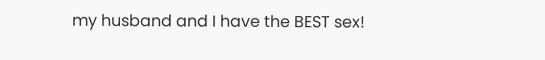my husband and I have the BEST sex!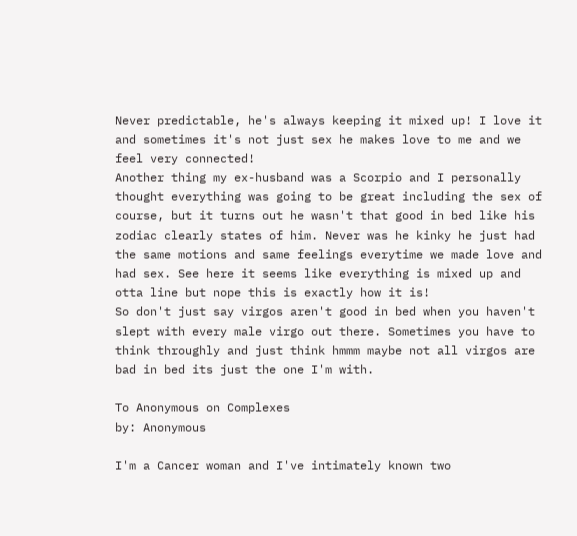Never predictable, he's always keeping it mixed up! I love it and sometimes it's not just sex he makes love to me and we feel very connected!
Another thing my ex-husband was a Scorpio and I personally thought everything was going to be great including the sex of course, but it turns out he wasn't that good in bed like his zodiac clearly states of him. Never was he kinky he just had the same motions and same feelings everytime we made love and had sex. See here it seems like everything is mixed up and otta line but nope this is exactly how it is!
So don't just say virgos aren't good in bed when you haven't slept with every male virgo out there. Sometimes you have to think throughly and just think hmmm maybe not all virgos are bad in bed its just the one I'm with.

To Anonymous on Complexes
by: Anonymous

I'm a Cancer woman and I've intimately known two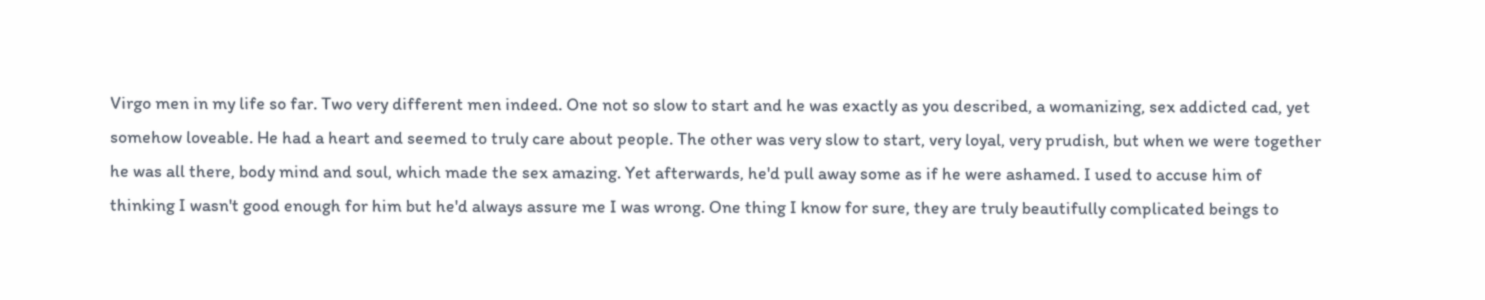Virgo men in my life so far. Two very different men indeed. One not so slow to start and he was exactly as you described, a womanizing, sex addicted cad, yet somehow loveable. He had a heart and seemed to truly care about people. The other was very slow to start, very loyal, very prudish, but when we were together he was all there, body mind and soul, which made the sex amazing. Yet afterwards, he'd pull away some as if he were ashamed. I used to accuse him of thinking I wasn't good enough for him but he'd always assure me I was wrong. One thing I know for sure, they are truly beautifully complicated beings to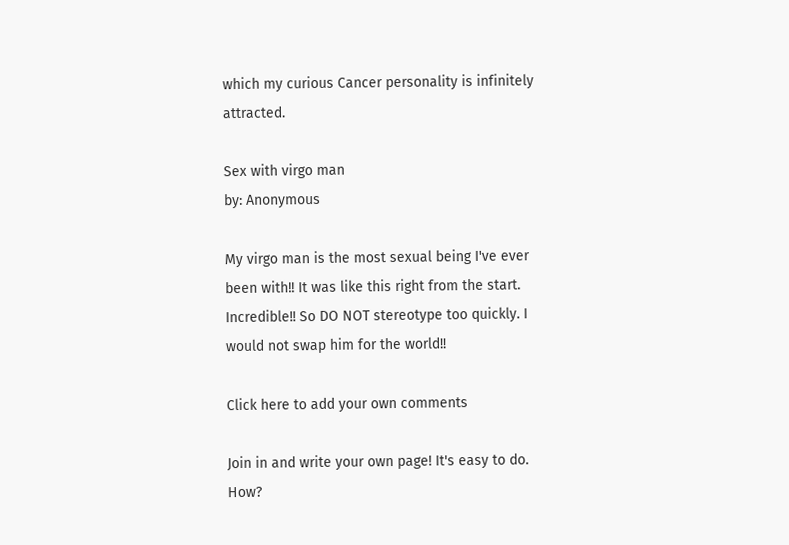which my curious Cancer personality is infinitely attracted.

Sex with virgo man
by: Anonymous

My virgo man is the most sexual being I've ever been with!! It was like this right from the start. Incredible!! So DO NOT stereotype too quickly. I would not swap him for the world!!

Click here to add your own comments

Join in and write your own page! It's easy to do. How?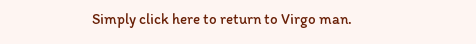Simply click here to return to Virgo man.